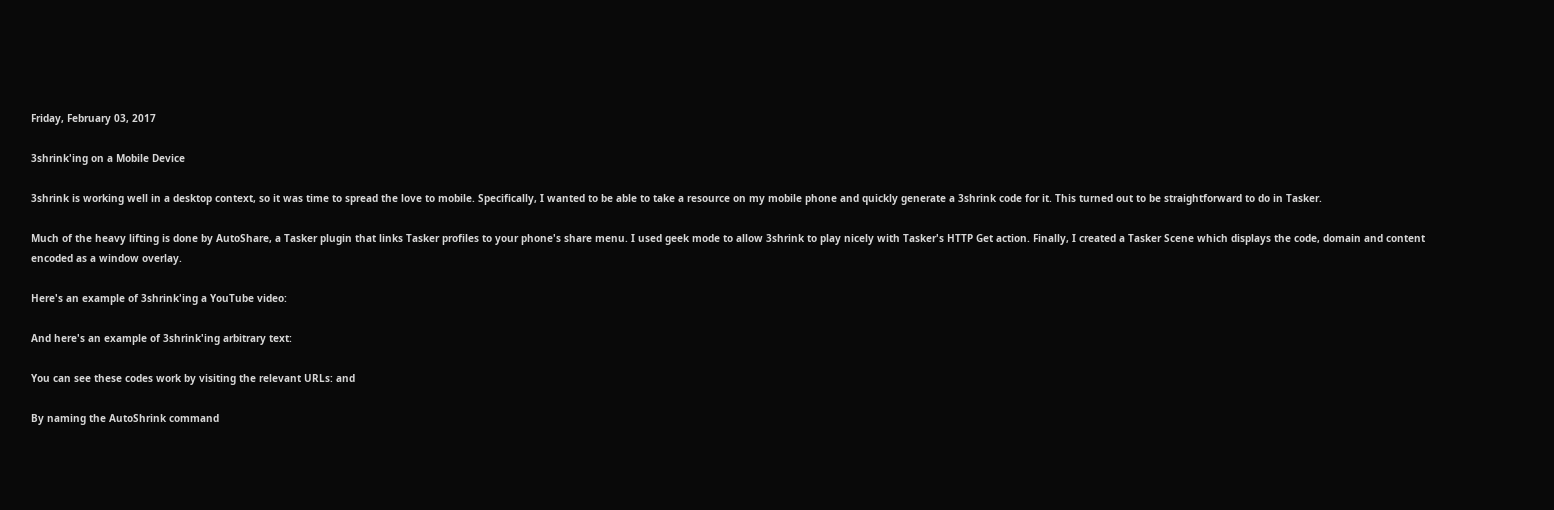Friday, February 03, 2017

3shrink'ing on a Mobile Device

3shrink is working well in a desktop context, so it was time to spread the love to mobile. Specifically, I wanted to be able to take a resource on my mobile phone and quickly generate a 3shrink code for it. This turned out to be straightforward to do in Tasker.

Much of the heavy lifting is done by AutoShare, a Tasker plugin that links Tasker profiles to your phone's share menu. I used geek mode to allow 3shrink to play nicely with Tasker's HTTP Get action. Finally, I created a Tasker Scene which displays the code, domain and content encoded as a window overlay.

Here's an example of 3shrink'ing a YouTube video:

And here's an example of 3shrink'ing arbitrary text:

You can see these codes work by visiting the relevant URLs: and

By naming the AutoShrink command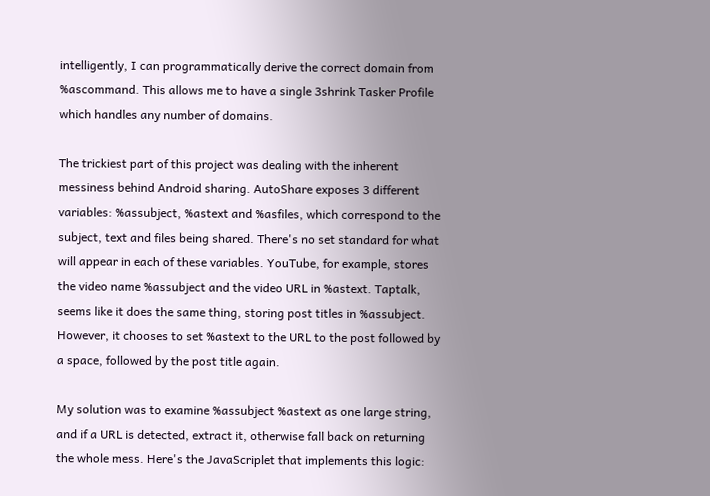intelligently, I can programmatically derive the correct domain from %ascommand. This allows me to have a single 3shrink Tasker Profile which handles any number of domains.

The trickiest part of this project was dealing with the inherent messiness behind Android sharing. AutoShare exposes 3 different variables: %assubject, %astext and %asfiles, which correspond to the subject, text and files being shared. There's no set standard for what will appear in each of these variables. YouTube, for example, stores the video name %assubject and the video URL in %astext. Taptalk, seems like it does the same thing, storing post titles in %assubject. However, it chooses to set %astext to the URL to the post followed by a space, followed by the post title again.

My solution was to examine %assubject %astext as one large string, and if a URL is detected, extract it, otherwise fall back on returning the whole mess. Here's the JavaScriplet that implements this logic: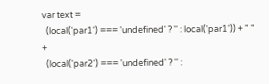var text =
  (local('par1') === 'undefined' ? '' : local('par1')) + " " +
  (local('par2') === 'undefined' ? '' :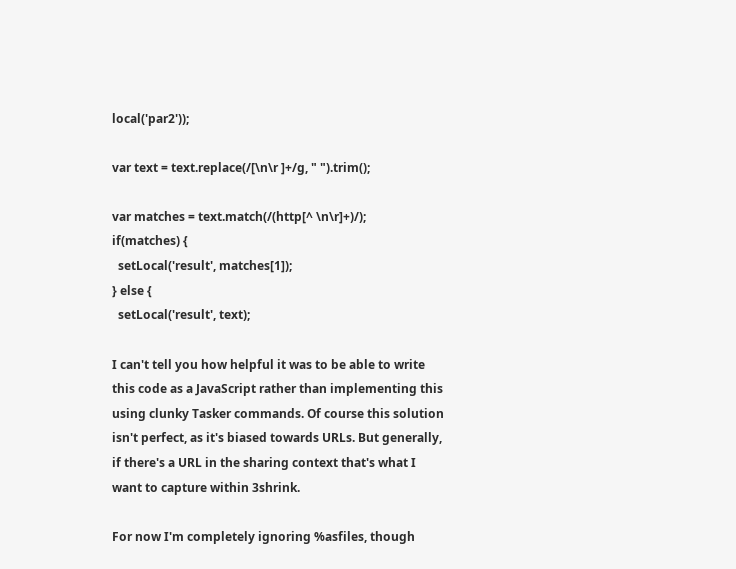local('par2'));

var text = text.replace(/[\n\r ]+/g, " ").trim();

var matches = text.match(/(http[^ \n\r]+)/);
if(matches) {
  setLocal('result', matches[1]);
} else {
  setLocal('result', text);

I can't tell you how helpful it was to be able to write this code as a JavaScript rather than implementing this using clunky Tasker commands. Of course this solution isn't perfect, as it's biased towards URLs. But generally, if there's a URL in the sharing context that's what I want to capture within 3shrink.

For now I'm completely ignoring %asfiles, though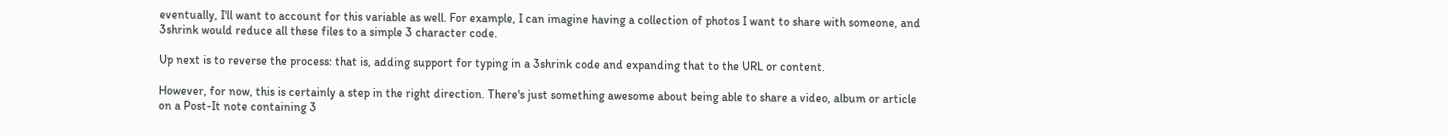eventually, I'll want to account for this variable as well. For example, I can imagine having a collection of photos I want to share with someone, and 3shrink would reduce all these files to a simple 3 character code.

Up next is to reverse the process: that is, adding support for typing in a 3shrink code and expanding that to the URL or content.

However, for now, this is certainly a step in the right direction. There's just something awesome about being able to share a video, album or article on a Post-It note containing 3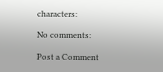characters:

No comments:

Post a Comment